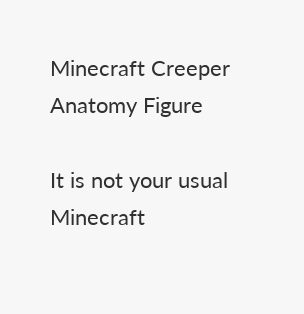Minecraft Creeper Anatomy Figure

It is not your usual Minecraft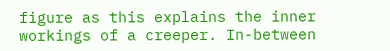figure as this explains the inner workings of a creeper. In-between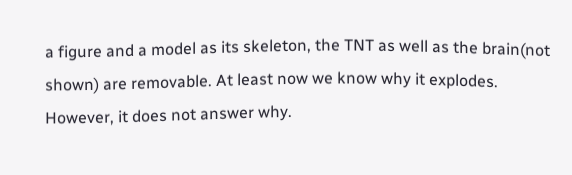a figure and a model as its skeleton, the TNT as well as the brain(not shown) are removable. At least now we know why it explodes. However, it does not answer why.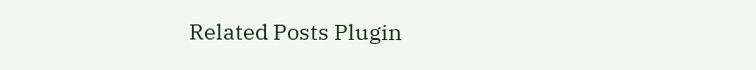Related Posts Plugin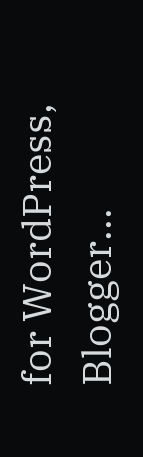for WordPress, Blogger...